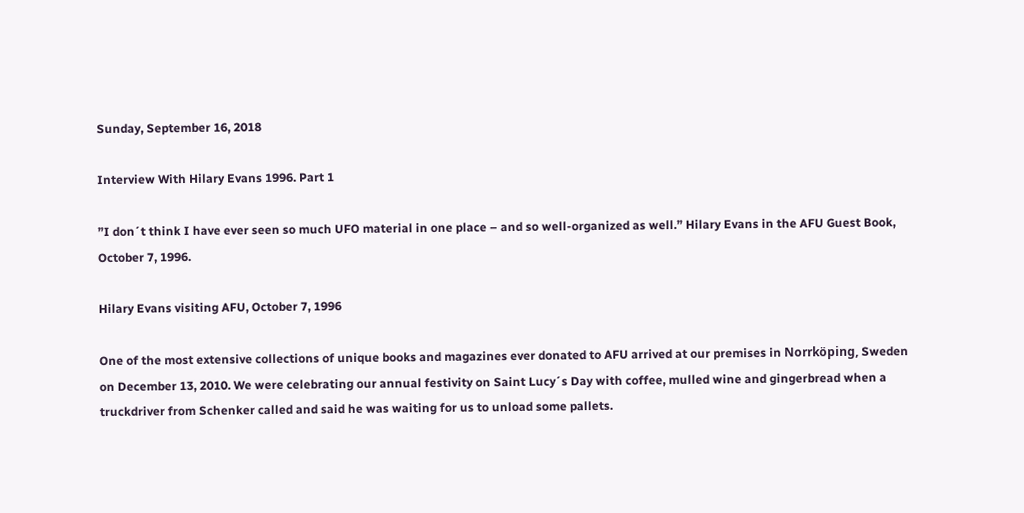Sunday, September 16, 2018

Interview With Hilary Evans 1996. Part 1

”I don´t think I have ever seen so much UFO material in one place – and so well-organized as well.” Hilary Evans in the AFU Guest Book, October 7, 1996.

Hilary Evans visiting AFU, October 7, 1996

One of the most extensive collections of unique books and magazines ever donated to AFU arrived at our premises in Norrköping, Sweden on December 13, 2010. We were celebrating our annual festivity on Saint Lucy´s Day with coffee, mulled wine and gingerbread when a truckdriver from Schenker called and said he was waiting for us to unload some pallets.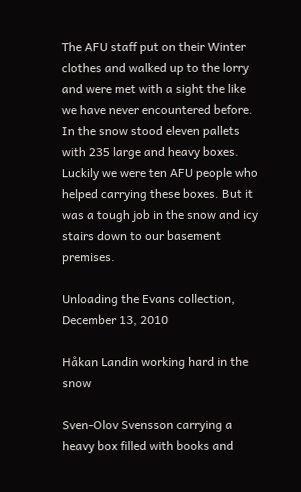The AFU staff put on their Winter clothes and walked up to the lorry and were met with a sight the like we have never encountered before. In the snow stood eleven pallets with 235 large and heavy boxes. Luckily we were ten AFU people who helped carrying these boxes. But it was a tough job in the snow and icy stairs down to our basement premises.

Unloading the Evans collection, December 13, 2010

Håkan Landin working hard in the snow

Sven-Olov Svensson carrying a heavy box filled with books and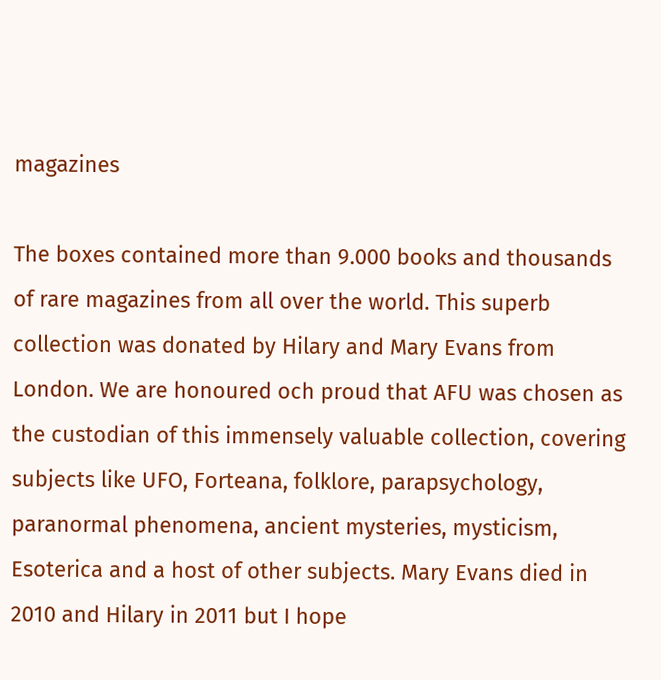magazines

The boxes contained more than 9.000 books and thousands of rare magazines from all over the world. This superb collection was donated by Hilary and Mary Evans from London. We are honoured och proud that AFU was chosen as the custodian of this immensely valuable collection, covering subjects like UFO, Forteana, folklore, parapsychology, paranormal phenomena, ancient mysteries, mysticism, Esoterica and a host of other subjects. Mary Evans died in 2010 and Hilary in 2011 but I hope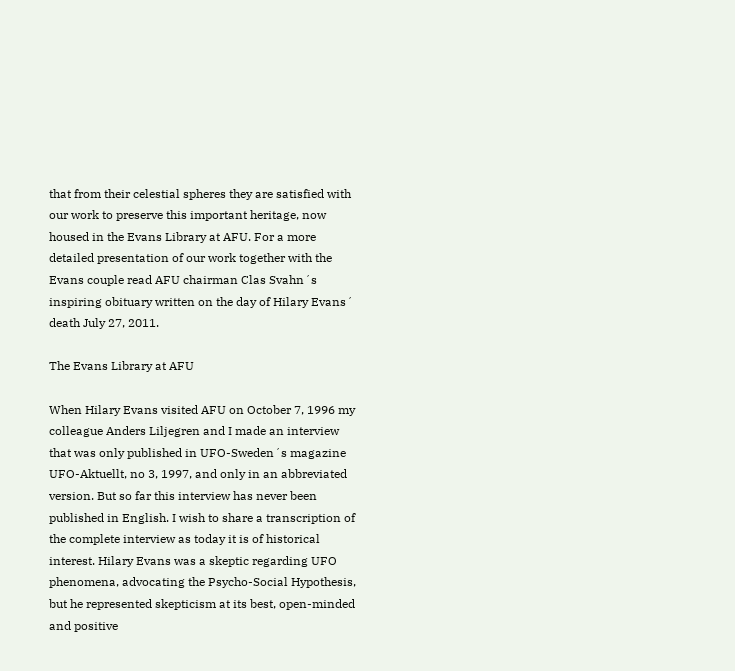that from their celestial spheres they are satisfied with our work to preserve this important heritage, now housed in the Evans Library at AFU. For a more detailed presentation of our work together with the Evans couple read AFU chairman Clas Svahn´s inspiring obituary written on the day of Hilary Evans´ death July 27, 2011.

The Evans Library at AFU

When Hilary Evans visited AFU on October 7, 1996 my colleague Anders Liljegren and I made an interview that was only published in UFO-Sweden´s magazine UFO-Aktuellt, no 3, 1997, and only in an abbreviated version. But so far this interview has never been published in English. I wish to share a transcription of the complete interview as today it is of historical interest. Hilary Evans was a skeptic regarding UFO phenomena, advocating the Psycho-Social Hypothesis, but he represented skepticism at its best, open-minded and positive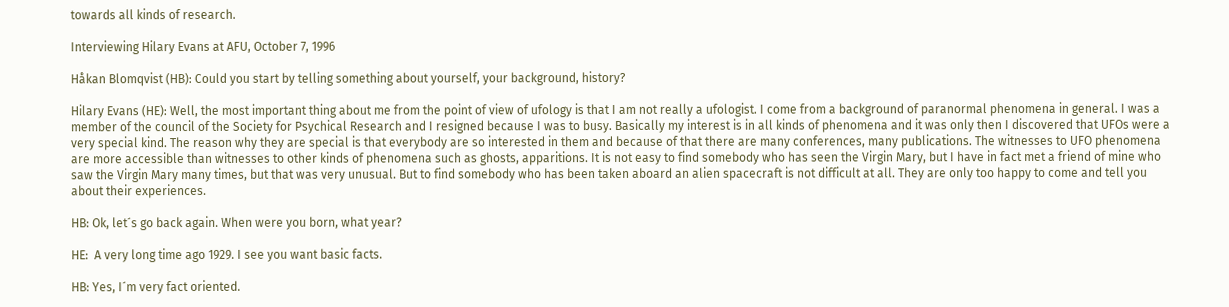towards all kinds of research.

Interviewing Hilary Evans at AFU, October 7, 1996

Håkan Blomqvist (HB): Could you start by telling something about yourself, your background, history?

Hilary Evans (HE): Well, the most important thing about me from the point of view of ufology is that I am not really a ufologist. I come from a background of paranormal phenomena in general. I was a member of the council of the Society for Psychical Research and I resigned because I was to busy. Basically my interest is in all kinds of phenomena and it was only then I discovered that UFOs were a very special kind. The reason why they are special is that everybody are so interested in them and because of that there are many conferences, many publications. The witnesses to UFO phenomena are more accessible than witnesses to other kinds of phenomena such as ghosts, apparitions. It is not easy to find somebody who has seen the Virgin Mary, but I have in fact met a friend of mine who saw the Virgin Mary many times, but that was very unusual. But to find somebody who has been taken aboard an alien spacecraft is not difficult at all. They are only too happy to come and tell you about their experiences.

HB: Ok, let´s go back again. When were you born, what year?

HE:  A very long time ago 1929. I see you want basic facts.

HB: Yes, I´m very fact oriented.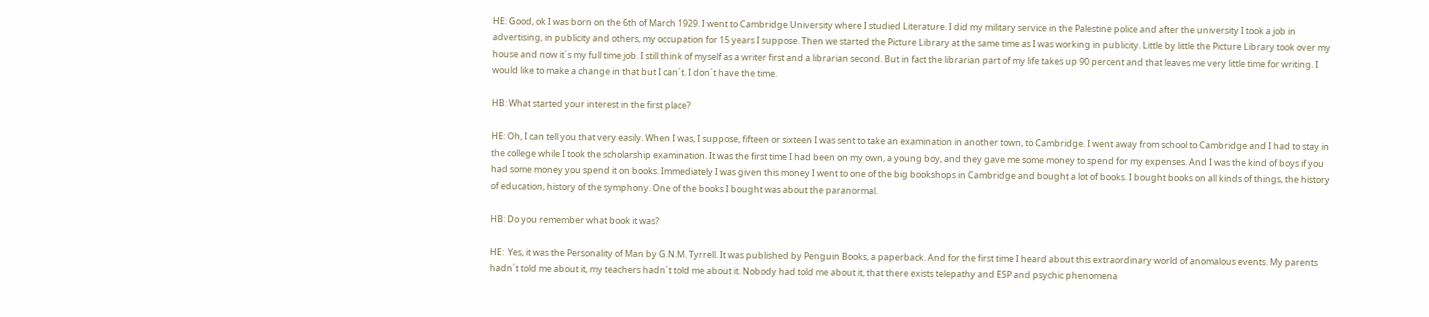HE: Good, ok I was born on the 6th of March 1929. I went to Cambridge University where I studied Literature. I did my military service in the Palestine police and after the university I took a job in advertising, in publicity and others, my occupation for 15 years I suppose. Then we started the Picture Library at the same time as I was working in publicity. Little by little the Picture Library took over my house and now it´s my full time job. I still think of myself as a writer first and a librarian second. But in fact the librarian part of my life takes up 90 percent and that leaves me very little time for writing. I would like to make a change in that but I can´t. I don´t have the time.

HB: What started your interest in the first place?

HE: Oh, I can tell you that very easily. When I was, I suppose, fifteen or sixteen I was sent to take an examination in another town, to Cambridge. I went away from school to Cambridge and I had to stay in the college while I took the scholarship examination. It was the first time I had been on my own, a young boy, and they gave me some money to spend for my expenses. And I was the kind of boys if you had some money you spend it on books. Immediately I was given this money I went to one of the big bookshops in Cambridge and bought a lot of books. I bought books on all kinds of things, the history of education, history of the symphony. One of the books I bought was about the paranormal.

HB: Do you remember what book it was?

HE:  Yes, it was the Personality of Man by G.N.M. Tyrrell. It was published by Penguin Books, a paperback. And for the first time I heard about this extraordinary world of anomalous events. My parents hadn´t told me about it, my teachers hadn´t told me about it. Nobody had told me about it, that there exists telepathy and ESP and psychic phenomena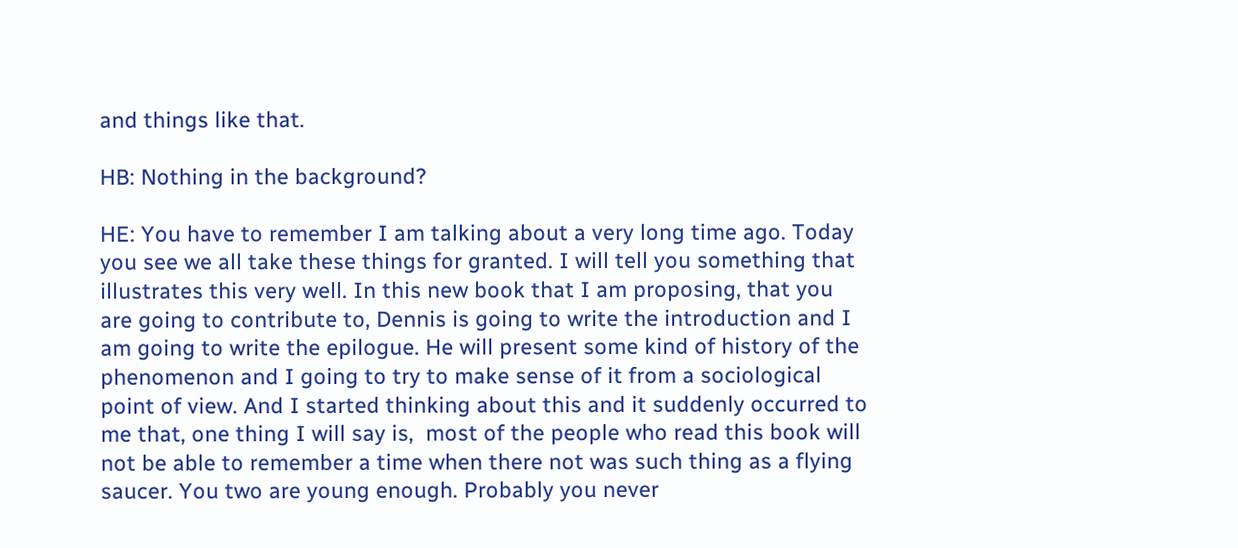and things like that.

HB: Nothing in the background?

HE: You have to remember I am talking about a very long time ago. Today you see we all take these things for granted. I will tell you something that illustrates this very well. In this new book that I am proposing, that you are going to contribute to, Dennis is going to write the introduction and I am going to write the epilogue. He will present some kind of history of the phenomenon and I going to try to make sense of it from a sociological point of view. And I started thinking about this and it suddenly occurred to me that, one thing I will say is,  most of the people who read this book will not be able to remember a time when there not was such thing as a flying saucer. You two are young enough. Probably you never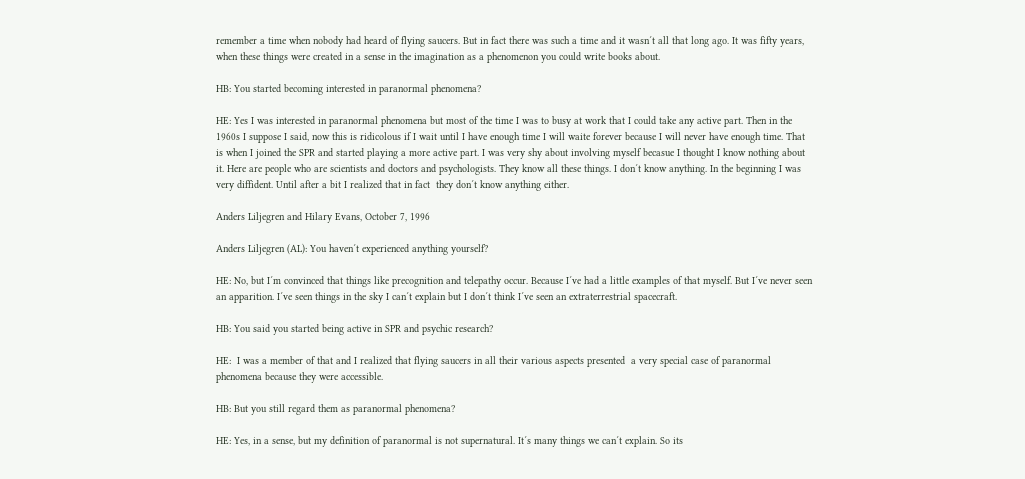remember a time when nobody had heard of flying saucers. But in fact there was such a time and it wasn´t all that long ago. It was fifty years, when these things were created in a sense in the imagination as a phenomenon you could write books about.

HB: You started becoming interested in paranormal phenomena?

HE: Yes I was interested in paranormal phenomena but most of the time I was to busy at work that I could take any active part. Then in the 1960s I suppose I said, now this is ridicolous if I wait until I have enough time I will waite forever because I will never have enough time. That is when I joined the SPR and started playing a more active part. I was very shy about involving myself becasue I thought I know nothing about it. Here are people who are scientists and doctors and psychologists. They know all these things. I don´t know anything. In the beginning I was very diffident. Until after a bit I realized that in fact  they don´t know anything either.

Anders Liljegren and Hilary Evans, October 7, 1996

Anders Liljegren (AL): You haven´t experienced anything yourself?

HE: No, but I´m convinced that things like precognition and telepathy occur. Because I´ve had a little examples of that myself. But I´ve never seen an apparition. I´ve seen things in the sky I can´t explain but I don´t think I´ve seen an extraterrestrial spacecraft.

HB: You said you started being active in SPR and psychic research?

HE:  I was a member of that and I realized that flying saucers in all their various aspects presented  a very special case of paranormal phenomena because they were accessible.

HB: But you still regard them as paranormal phenomena?

HE: Yes, in a sense, but my definition of paranormal is not supernatural. It´s many things we can´t explain. So its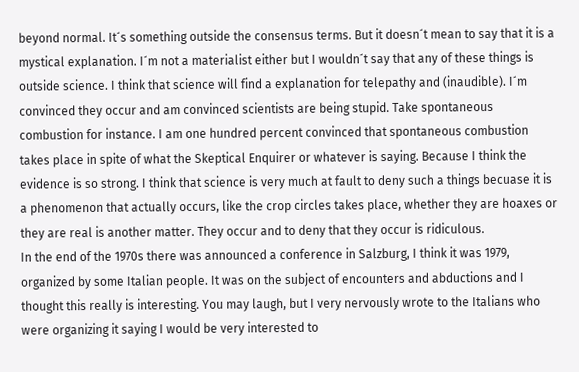beyond normal. It´s something outside the consensus terms. But it doesn´t mean to say that it is a mystical explanation. I´m not a materialist either but I wouldn´t say that any of these things is outside science. I think that science will find a explanation for telepathy and (inaudible). I´m convinced they occur and am convinced scientists are being stupid. Take spontaneous combustion for instance. I am one hundred percent convinced that spontaneous combustion takes place in spite of what the Skeptical Enquirer or whatever is saying. Because I think the evidence is so strong. I think that science is very much at fault to deny such a things becuase it is a phenomenon that actually occurs, like the crop circles takes place, whether they are hoaxes or they are real is another matter. They occur and to deny that they occur is ridiculous.
In the end of the 1970s there was announced a conference in Salzburg, I think it was 1979, organized by some Italian people. It was on the subject of encounters and abductions and I thought this really is interesting. You may laugh, but I very nervously wrote to the Italians who were organizing it saying I would be very interested to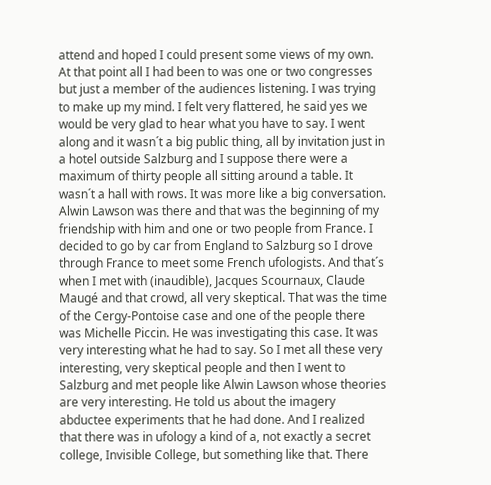attend and hoped I could present some views of my own. At that point all I had been to was one or two congresses but just a member of the audiences listening. I was trying to make up my mind. I felt very flattered, he said yes we would be very glad to hear what you have to say. I went along and it wasn´t a big public thing, all by invitation just in a hotel outside Salzburg and I suppose there were a maximum of thirty people all sitting around a table. It wasn´t a hall with rows. It was more like a big conversation. Alwin Lawson was there and that was the beginning of my friendship with him and one or two people from France. I decided to go by car from England to Salzburg so I drove through France to meet some French ufologists. And that´s when I met with (inaudible), Jacques Scournaux, Claude Maugé and that crowd, all very skeptical. That was the time of the Cergy-Pontoise case and one of the people there was Michelle Piccin. He was investigating this case. It was very interesting what he had to say. So I met all these very interesting, very skeptical people and then I went to Salzburg and met people like Alwin Lawson whose theories are very interesting. He told us about the imagery abductee experiments that he had done. And I realized that there was in ufology a kind of a, not exactly a secret college, Invisible College, but something like that. There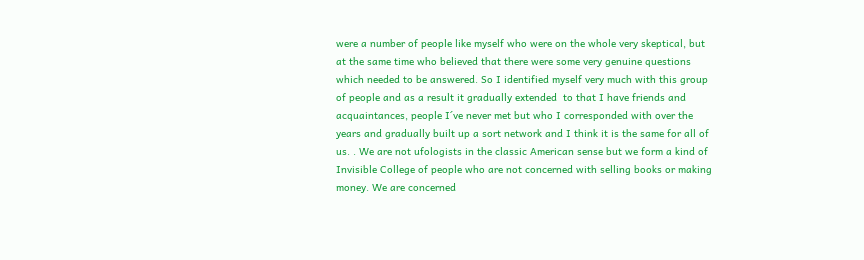were a number of people like myself who were on the whole very skeptical, but at the same time who believed that there were some very genuine questions which needed to be answered. So I identified myself very much with this group of people and as a result it gradually extended  to that I have friends and acquaintances, people I´ve never met but who I corresponded with over the years and gradually built up a sort network and I think it is the same for all of us. . We are not ufologists in the classic American sense but we form a kind of Invisible College of people who are not concerned with selling books or making money. We are concerned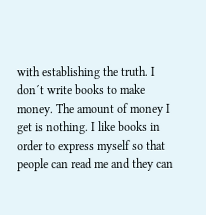with establishing the truth. I don´t write books to make money. The amount of money I get is nothing. I like books in order to express myself so that people can read me and they can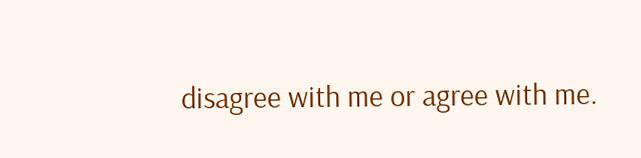disagree with me or agree with me.